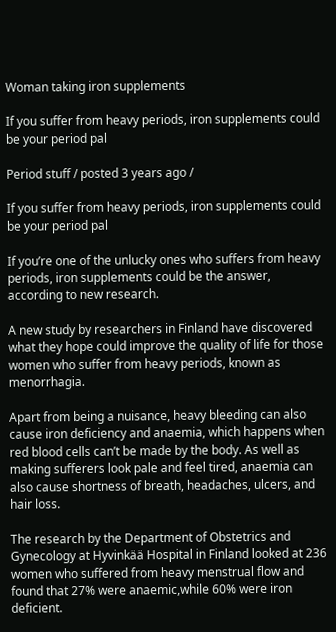Woman taking iron supplements

If you suffer from heavy periods, iron supplements could be your period pal

Period stuff / posted 3 years ago /

If you suffer from heavy periods, iron supplements could be your period pal

If you’re one of the unlucky ones who suffers from heavy periods, iron supplements could be the answer, according to new research.

A new study by researchers in Finland have discovered what they hope could improve the quality of life for those women who suffer from heavy periods, known as menorrhagia.

Apart from being a nuisance, heavy bleeding can also cause iron deficiency and anaemia, which happens when red blood cells can’t be made by the body. As well as making sufferers look pale and feel tired, anaemia can also cause shortness of breath, headaches, ulcers, and hair loss.

The research by the Department of Obstetrics and Gynecology at Hyvinkää Hospital in Finland looked at 236 women who suffered from heavy menstrual flow and found that 27% were anaemic,while 60% were iron deficient.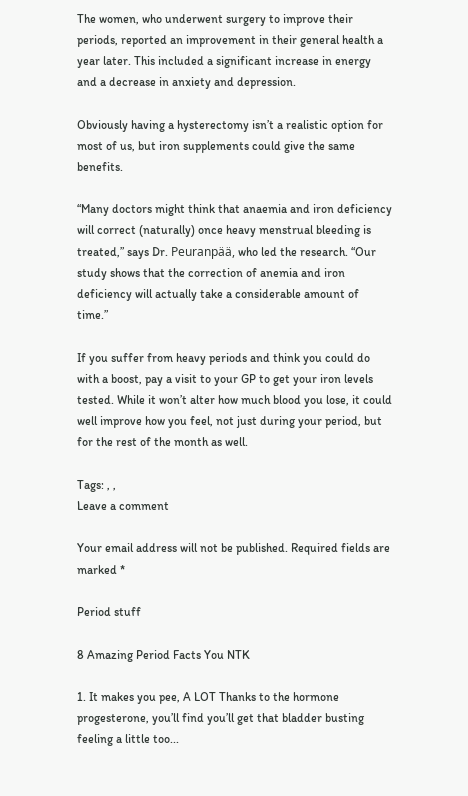The women, who underwent surgery to improve their periods, reported an improvement in their general health a year later. This included a significant increase in energy and a decrease in anxiety and depression.

Obviously having a hysterectomy isn’t a realistic option for most of us, but iron supplements could give the same benefits.

“Many doctors might think that anaemia and iron deficiency will correct (naturally) once heavy menstrual bleeding is treated,” says Dr. Peuranpää, who led the research. “Our study shows that the correction of anemia and iron deficiency will actually take a considerable amount of time.”

If you suffer from heavy periods and think you could do with a boost, pay a visit to your GP to get your iron levels tested. While it won’t alter how much blood you lose, it could well improve how you feel, not just during your period, but for the rest of the month as well.

Tags: , ,
Leave a comment

Your email address will not be published. Required fields are marked *

Period stuff

8 Amazing Period Facts You NTK

1. It makes you pee, A LOT Thanks to the hormone progesterone, you’ll find you’ll get that bladder busting feeling a little too...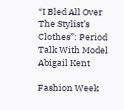“I Bled All Over The Stylist’s Clothes”: Period Talk With Model Abigail Kent

Fashion Week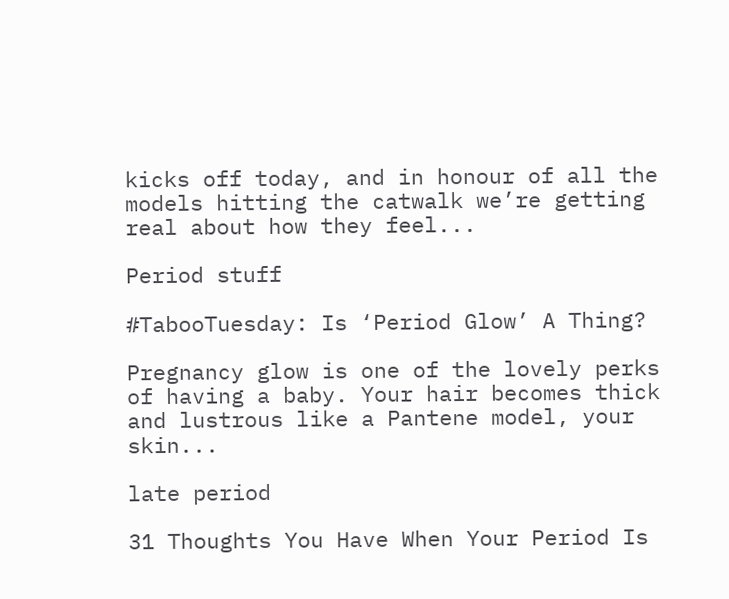kicks off today, and in honour of all the models hitting the catwalk we’re getting real about how they feel...

Period stuff

#TabooTuesday: Is ‘Period Glow’ A Thing?

Pregnancy glow is one of the lovely perks of having a baby. Your hair becomes thick and lustrous like a Pantene model, your skin...

late period

31 Thoughts You Have When Your Period Is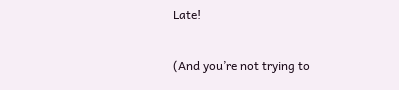Late!

(And you’re not trying to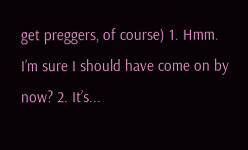get preggers, of course) 1. Hmm. I’m sure I should have come on by now? 2. It’s...